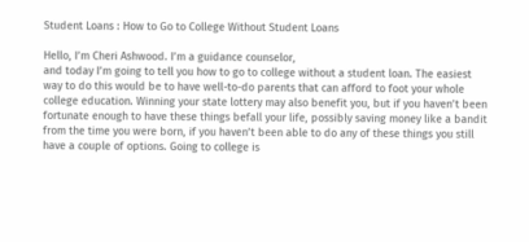Student Loans : How to Go to College Without Student Loans

Hello, I’m Cheri Ashwood. I’m a guidance counselor,
and today I’m going to tell you how to go to college without a student loan. The easiest
way to do this would be to have well-to-do parents that can afford to foot your whole
college education. Winning your state lottery may also benefit you, but if you haven’t been
fortunate enough to have these things befall your life, possibly saving money like a bandit
from the time you were born, if you haven’t been able to do any of these things you still
have a couple of options. Going to college is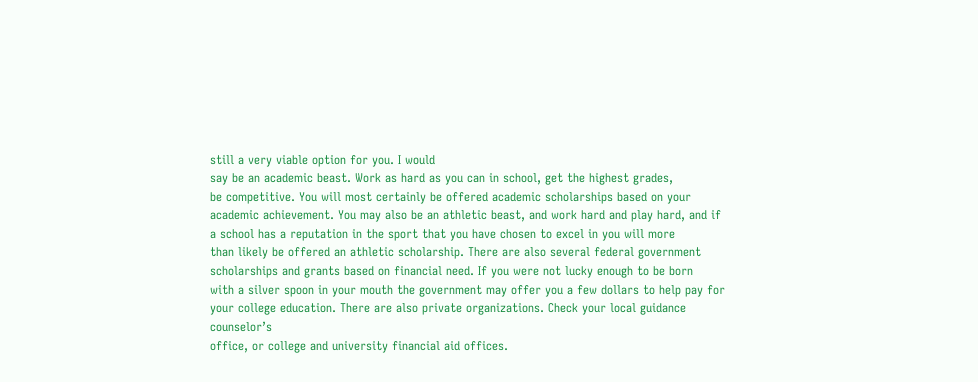still a very viable option for you. I would
say be an academic beast. Work as hard as you can in school, get the highest grades,
be competitive. You will most certainly be offered academic scholarships based on your
academic achievement. You may also be an athletic beast, and work hard and play hard, and if
a school has a reputation in the sport that you have chosen to excel in you will more
than likely be offered an athletic scholarship. There are also several federal government
scholarships and grants based on financial need. If you were not lucky enough to be born
with a silver spoon in your mouth the government may offer you a few dollars to help pay for
your college education. There are also private organizations. Check your local guidance counselor’s
office, or college and university financial aid offices.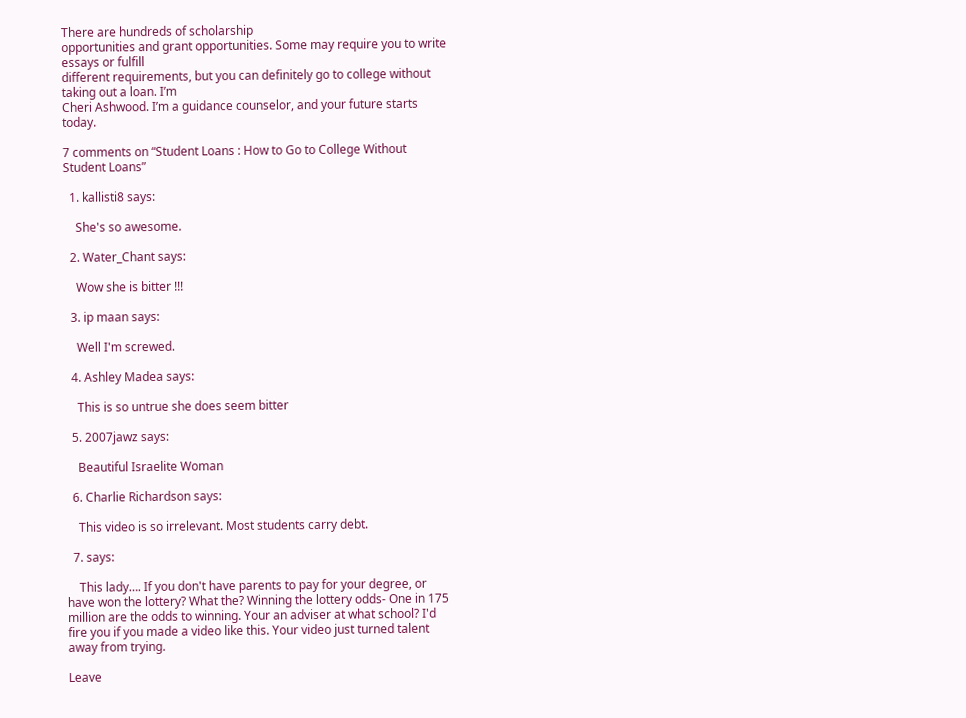There are hundreds of scholarship
opportunities and grant opportunities. Some may require you to write essays or fulfill
different requirements, but you can definitely go to college without taking out a loan. I’m
Cheri Ashwood. I’m a guidance counselor, and your future starts today.

7 comments on “Student Loans : How to Go to College Without Student Loans”

  1. kallisti8 says:

    She's so awesome.

  2. Water_Chant says:

    Wow she is bitter !!!

  3. ip maan says:

    Well I'm screwed.

  4. Ashley Madea says:

    This is so untrue she does seem bitter

  5. 2007jawz says:

    Beautiful Israelite Woman

  6. Charlie Richardson says:

    This video is so irrelevant. Most students carry debt.

  7. says:

    This lady…. If you don't have parents to pay for your degree, or have won the lottery? What the? Winning the lottery odds- One in 175 million are the odds to winning. Your an adviser at what school? I'd fire you if you made a video like this. Your video just turned talent away from trying.

Leave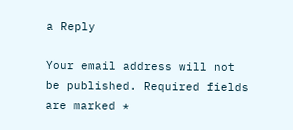a Reply

Your email address will not be published. Required fields are marked *